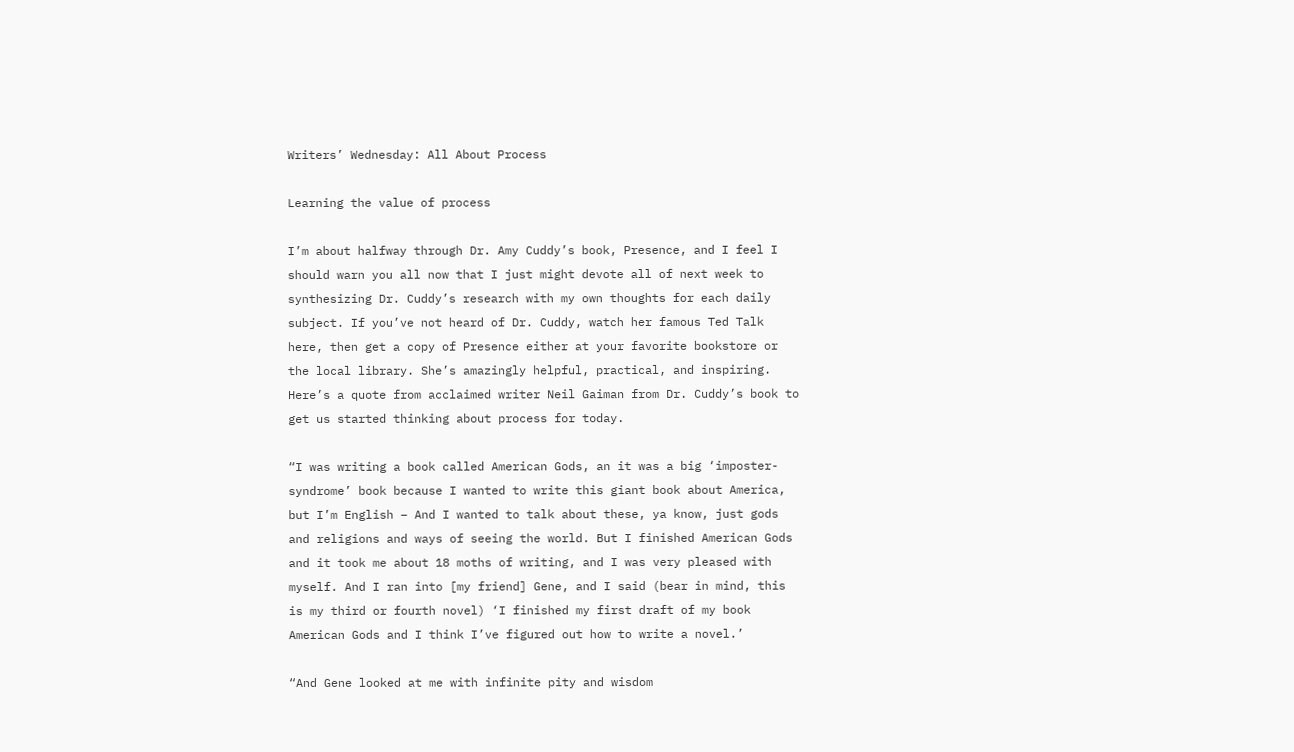Writers’ Wednesday: All About Process

Learning the value of process

I’m about halfway through Dr. Amy Cuddy’s book, Presence, and I feel I should warn you all now that I just might devote all of next week to synthesizing Dr. Cuddy’s research with my own thoughts for each daily subject. If you’ve not heard of Dr. Cuddy, watch her famous Ted Talk here, then get a copy of Presence either at your favorite bookstore or the local library. She’s amazingly helpful, practical, and inspiring. Here’s a quote from acclaimed writer Neil Gaiman from Dr. Cuddy’s book to get us started thinking about process for today.

“I was writing a book called American Gods, an it was a big ‘imposter-syndrome’ book because I wanted to write this giant book about America, but I’m English – And I wanted to talk about these, ya know, just gods and religions and ways of seeing the world. But I finished American Gods and it took me about 18 moths of writing, and I was very pleased with myself. And I ran into [my friend] Gene, and I said (bear in mind, this is my third or fourth novel) ‘I finished my first draft of my book American Gods and I think I’ve figured out how to write a novel.’

“And Gene looked at me with infinite pity and wisdom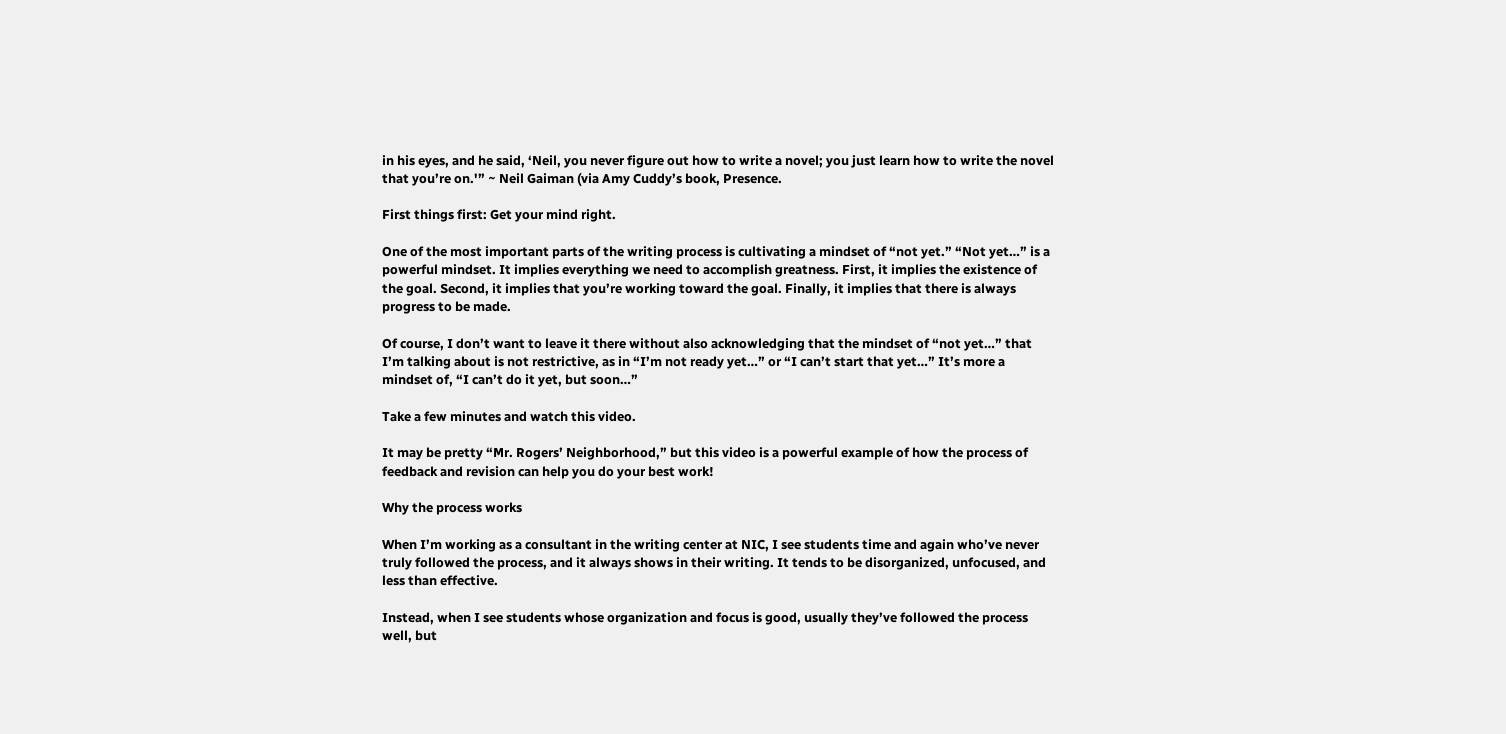in his eyes, and he said, ‘Neil, you never figure out how to write a novel; you just learn how to write the novel that you’re on.'” ~ Neil Gaiman (via Amy Cuddy’s book, Presence.

First things first: Get your mind right.

One of the most important parts of the writing process is cultivating a mindset of “not yet.” “Not yet…” is a powerful mindset. It implies everything we need to accomplish greatness. First, it implies the existence of the goal. Second, it implies that you’re working toward the goal. Finally, it implies that there is always progress to be made.

Of course, I don’t want to leave it there without also acknowledging that the mindset of “not yet…” that I’m talking about is not restrictive, as in “I’m not ready yet…” or “I can’t start that yet…” It’s more a mindset of, “I can’t do it yet, but soon…”

Take a few minutes and watch this video.

It may be pretty “Mr. Rogers’ Neighborhood,” but this video is a powerful example of how the process of feedback and revision can help you do your best work!

Why the process works

When I’m working as a consultant in the writing center at NIC, I see students time and again who’ve never truly followed the process, and it always shows in their writing. It tends to be disorganized, unfocused, and less than effective.

Instead, when I see students whose organization and focus is good, usually they’ve followed the process well, but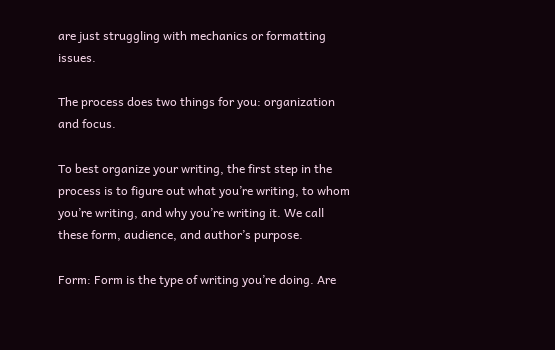are just struggling with mechanics or formatting issues.

The process does two things for you: organization and focus.

To best organize your writing, the first step in the process is to figure out what you’re writing, to whom you’re writing, and why you’re writing it. We call these form, audience, and author’s purpose.

Form: Form is the type of writing you’re doing. Are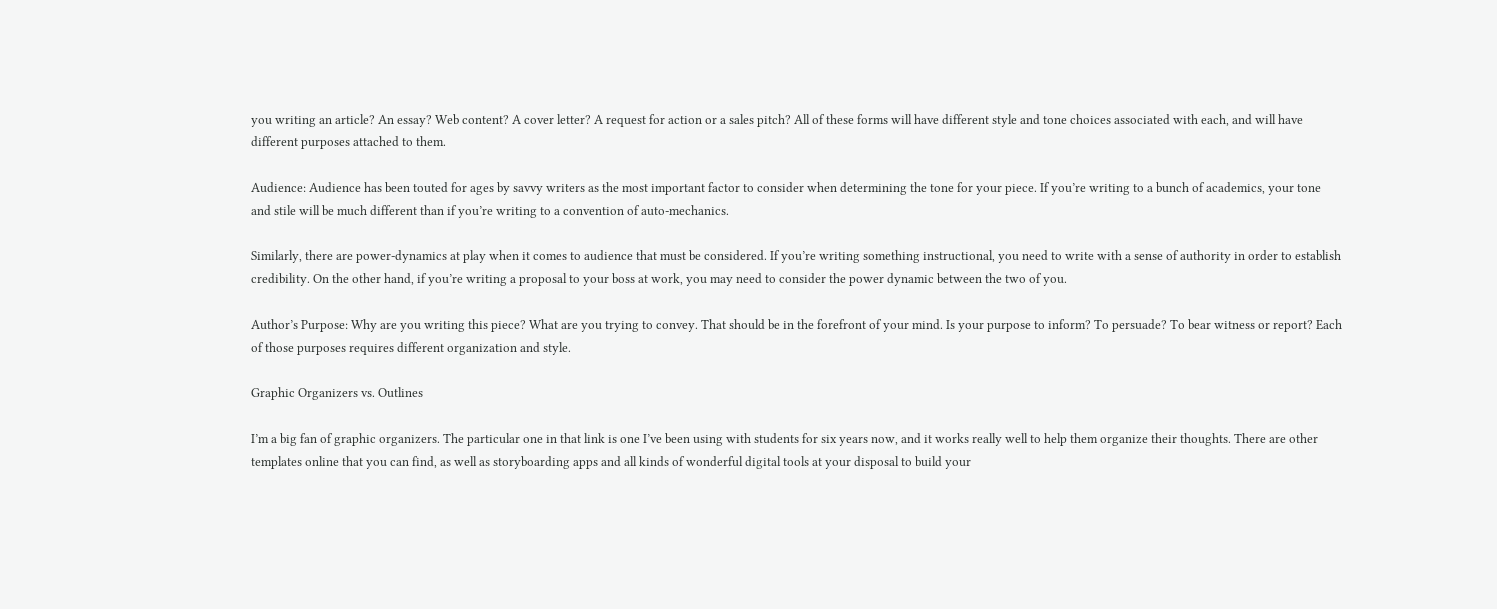you writing an article? An essay? Web content? A cover letter? A request for action or a sales pitch? All of these forms will have different style and tone choices associated with each, and will have different purposes attached to them.

Audience: Audience has been touted for ages by savvy writers as the most important factor to consider when determining the tone for your piece. If you’re writing to a bunch of academics, your tone and stile will be much different than if you’re writing to a convention of auto-mechanics.

Similarly, there are power-dynamics at play when it comes to audience that must be considered. If you’re writing something instructional, you need to write with a sense of authority in order to establish credibility. On the other hand, if you’re writing a proposal to your boss at work, you may need to consider the power dynamic between the two of you.

Author’s Purpose: Why are you writing this piece? What are you trying to convey. That should be in the forefront of your mind. Is your purpose to inform? To persuade? To bear witness or report? Each of those purposes requires different organization and style.

Graphic Organizers vs. Outlines

I’m a big fan of graphic organizers. The particular one in that link is one I’ve been using with students for six years now, and it works really well to help them organize their thoughts. There are other templates online that you can find, as well as storyboarding apps and all kinds of wonderful digital tools at your disposal to build your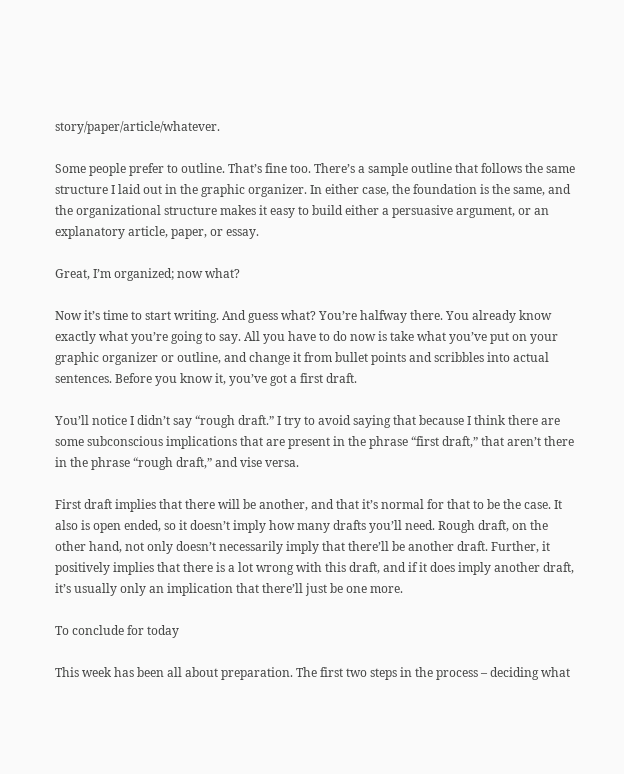story/paper/article/whatever.

Some people prefer to outline. That’s fine too. There’s a sample outline that follows the same structure I laid out in the graphic organizer. In either case, the foundation is the same, and the organizational structure makes it easy to build either a persuasive argument, or an explanatory article, paper, or essay.

Great, I’m organized; now what?

Now it’s time to start writing. And guess what? You’re halfway there. You already know exactly what you’re going to say. All you have to do now is take what you’ve put on your graphic organizer or outline, and change it from bullet points and scribbles into actual sentences. Before you know it, you’ve got a first draft.

You’ll notice I didn’t say “rough draft.” I try to avoid saying that because I think there are some subconscious implications that are present in the phrase “first draft,” that aren’t there in the phrase “rough draft,” and vise versa.

First draft implies that there will be another, and that it’s normal for that to be the case. It also is open ended, so it doesn’t imply how many drafts you’ll need. Rough draft, on the other hand, not only doesn’t necessarily imply that there’ll be another draft. Further, it positively implies that there is a lot wrong with this draft, and if it does imply another draft, it’s usually only an implication that there’ll just be one more.

To conclude for today

This week has been all about preparation. The first two steps in the process – deciding what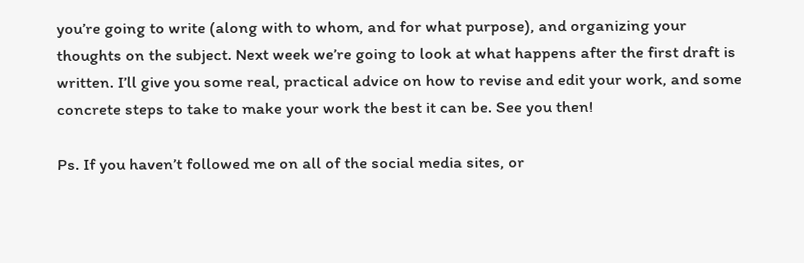you’re going to write (along with to whom, and for what purpose), and organizing your thoughts on the subject. Next week we’re going to look at what happens after the first draft is written. I’ll give you some real, practical advice on how to revise and edit your work, and some concrete steps to take to make your work the best it can be. See you then!

Ps. If you haven’t followed me on all of the social media sites, or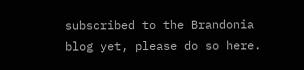subscribed to the Brandonia blog yet, please do so here.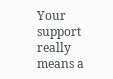Your support really means a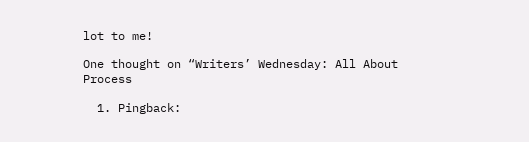lot to me!

One thought on “Writers’ Wednesday: All About Process

  1. Pingback: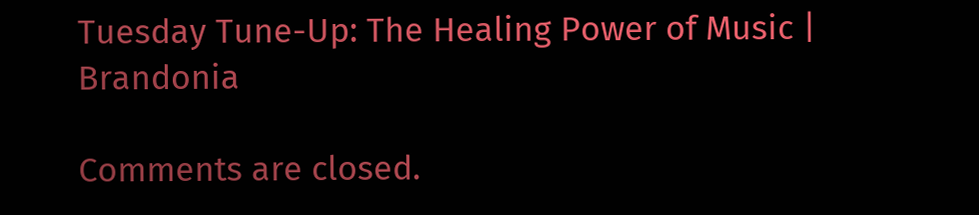Tuesday Tune-Up: The Healing Power of Music | Brandonia

Comments are closed.